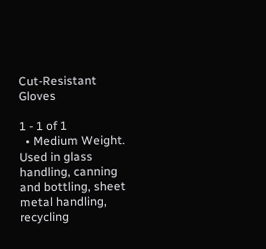Cut-Resistant Gloves

1 - 1 of 1
  • Medium Weight. Used in glass handling, canning and bottling, sheet metal handling, recycling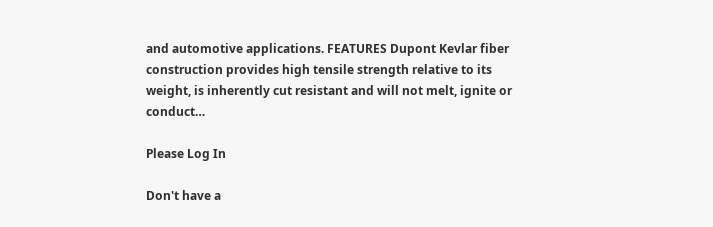and automotive applications. FEATURES Dupont Kevlar fiber construction provides high tensile strength relative to its weight, is inherently cut resistant and will not melt, ignite or conduct…

Please Log In

Don't have a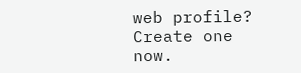web profile? Create one now.